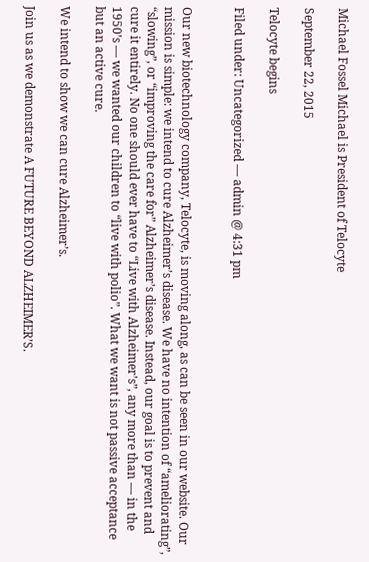Michael Fossel Michael is President of Telocyte

September 22, 2015

Telocyte begins

Filed under: Uncategorized — admin @ 4:31 pm


Our new biotechnology company, Telocyte, is moving along, as can be seen in our website. Our mission is simple: we intend to cure Alzheimer’s disease. We have no intention of “ameliorating”, “slowing”, or “improving the care for” Alzheimer’s disease. Instead, our goal is to prevent and cure it entirely. No one should ever have to “Live with Alzheimer’s”, any more than — in the 1950’s — we wanted our children to “live with polio”. What we want is not passive acceptance but an active cure.

We intend to show we can cure Alzheimer’s.

Join us as we demonstrate A FUTURE BEYOND ALZHEIMER’S.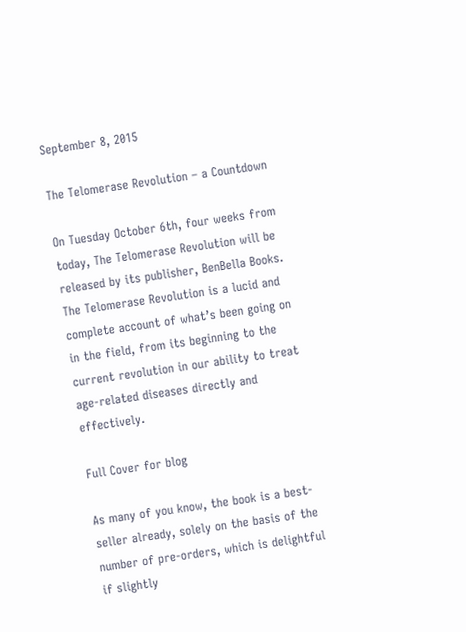September 8, 2015

The Telomerase Revolution – a Countdown

On Tuesday October 6th, four weeks from today, The Telomerase Revolution will be released by its publisher, BenBella Books. The Telomerase Revolution is a lucid and complete account of what’s been going on in the field, from its beginning to the current revolution in our ability to treat age-related diseases directly and effectively.

Full Cover for blog

As many of you know, the book is a best-seller already, solely on the basis of the number of pre-orders, which is delightful if slightly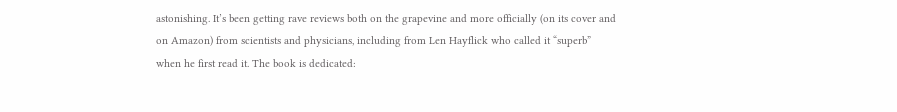astonishing. It’s been getting rave reviews both on the grapevine and more officially (on its cover and on Amazon) from scientists and physicians, including from Len Hayflick who called it “superb” when he first read it. The book is dedicated: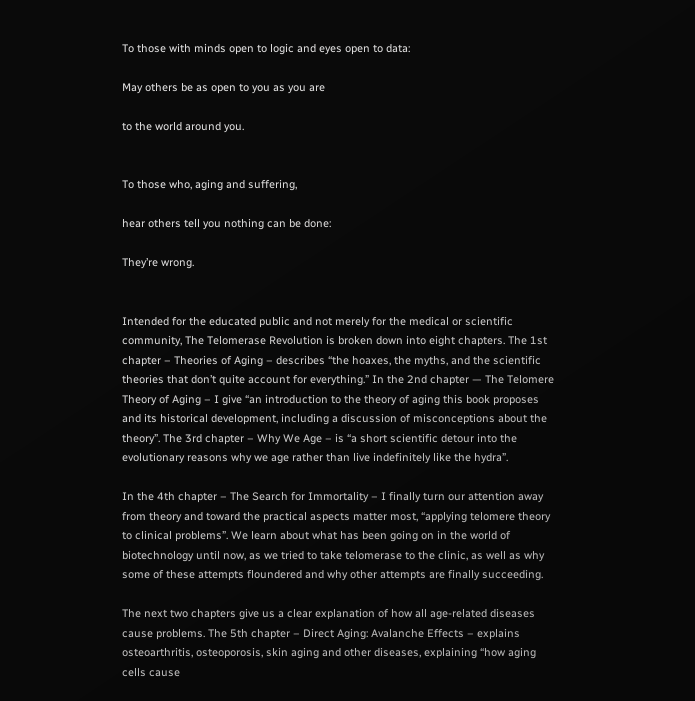To those with minds open to logic and eyes open to data:

May others be as open to you as you are

to the world around you.


To those who, aging and suffering,

hear others tell you nothing can be done:

They’re wrong.


Intended for the educated public and not merely for the medical or scientific community, The Telomerase Revolution is broken down into eight chapters. The 1st chapter – Theories of Aging – describes “the hoaxes, the myths, and the scientific theories that don’t quite account for everything.” In the 2nd chapter — The Telomere Theory of Aging – I give “an introduction to the theory of aging this book proposes and its historical development, including a discussion of misconceptions about the theory”. The 3rd chapter – Why We Age – is “a short scientific detour into the evolutionary reasons why we age rather than live indefinitely like the hydra”.

In the 4th chapter – The Search for Immortality – I finally turn our attention away from theory and toward the practical aspects matter most, “applying telomere theory to clinical problems”. We learn about what has been going on in the world of biotechnology until now, as we tried to take telomerase to the clinic, as well as why some of these attempts floundered and why other attempts are finally succeeding.

The next two chapters give us a clear explanation of how all age-related diseases cause problems. The 5th chapter – Direct Aging: Avalanche Effects – explains osteoarthritis, osteoporosis, skin aging and other diseases, explaining “how aging cells cause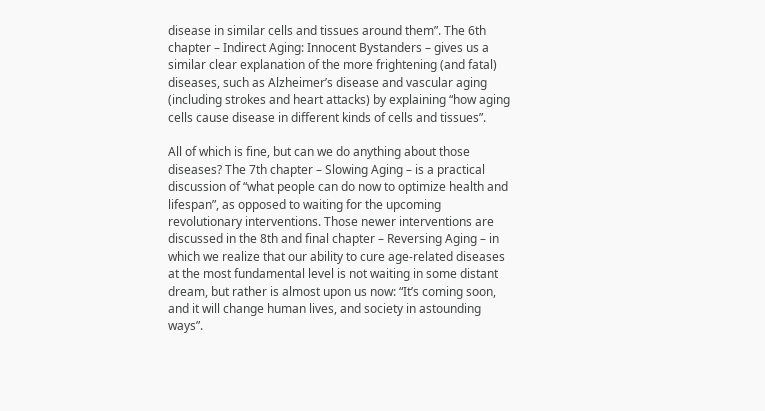disease in similar cells and tissues around them”. The 6th chapter – Indirect Aging: Innocent Bystanders – gives us a similar clear explanation of the more frightening (and fatal) diseases, such as Alzheimer’s disease and vascular aging (including strokes and heart attacks) by explaining “how aging cells cause disease in different kinds of cells and tissues”.

All of which is fine, but can we do anything about those diseases? The 7th chapter – Slowing Aging – is a practical discussion of “what people can do now to optimize health and lifespan”, as opposed to waiting for the upcoming revolutionary interventions. Those newer interventions are discussed in the 8th and final chapter – Reversing Aging – in which we realize that our ability to cure age-related diseases at the most fundamental level is not waiting in some distant dream, but rather is almost upon us now: “It’s coming soon, and it will change human lives, and society in astounding ways”.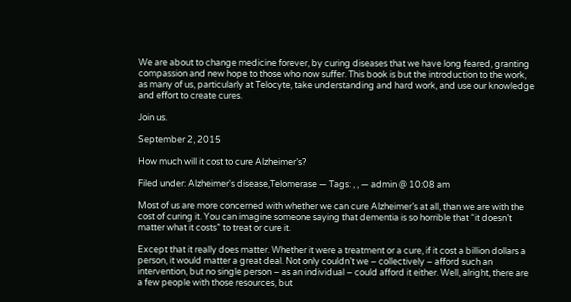We are about to change medicine forever, by curing diseases that we have long feared, granting compassion and new hope to those who now suffer. This book is but the introduction to the work, as many of us, particularly at Telocyte, take understanding and hard work, and use our knowledge and effort to create cures.

Join us.

September 2, 2015

How much will it cost to cure Alzheimer’s?

Filed under: Alzheimer's disease,Telomerase — Tags: , , — admin @ 10:08 am

Most of us are more concerned with whether we can cure Alzheimer’s at all, than we are with the cost of curing it. You can imagine someone saying that dementia is so horrible that “it doesn’t matter what it costs” to treat or cure it.

Except that it really does matter. Whether it were a treatment or a cure, if it cost a billion dollars a person, it would matter a great deal. Not only couldn’t we – collectively – afford such an intervention, but no single person – as an individual – could afford it either. Well, alright, there are a few people with those resources, but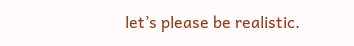let’s please be realistic.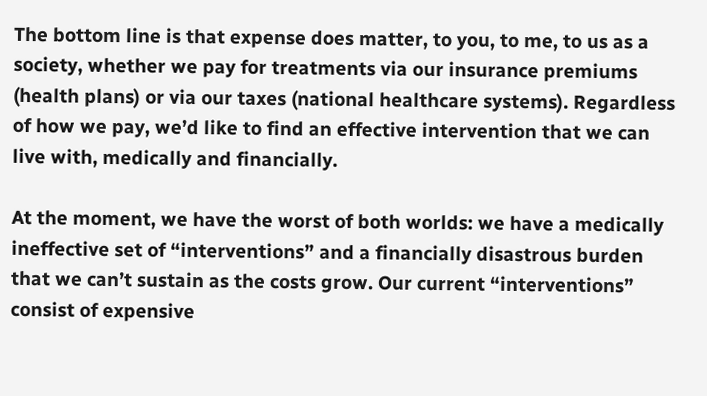The bottom line is that expense does matter, to you, to me, to us as a society, whether we pay for treatments via our insurance premiums (health plans) or via our taxes (national healthcare systems). Regardless of how we pay, we’d like to find an effective intervention that we can live with, medically and financially.

At the moment, we have the worst of both worlds: we have a medically ineffective set of “interventions” and a financially disastrous burden that we can’t sustain as the costs grow. Our current “interventions” consist of expensive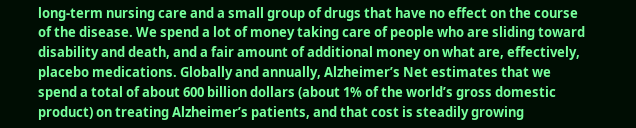long-term nursing care and a small group of drugs that have no effect on the course of the disease. We spend a lot of money taking care of people who are sliding toward disability and death, and a fair amount of additional money on what are, effectively, placebo medications. Globally and annually, Alzheimer’s Net estimates that we spend a total of about 600 billion dollars (about 1% of the world’s gross domestic product) on treating Alzheimer’s patients, and that cost is steadily growing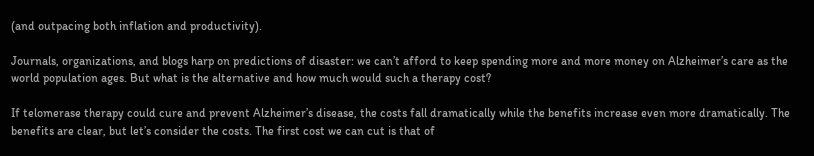(and outpacing both inflation and productivity).

Journals, organizations, and blogs harp on predictions of disaster: we can’t afford to keep spending more and more money on Alzheimer’s care as the world population ages. But what is the alternative and how much would such a therapy cost?

If telomerase therapy could cure and prevent Alzheimer’s disease, the costs fall dramatically while the benefits increase even more dramatically. The benefits are clear, but let’s consider the costs. The first cost we can cut is that of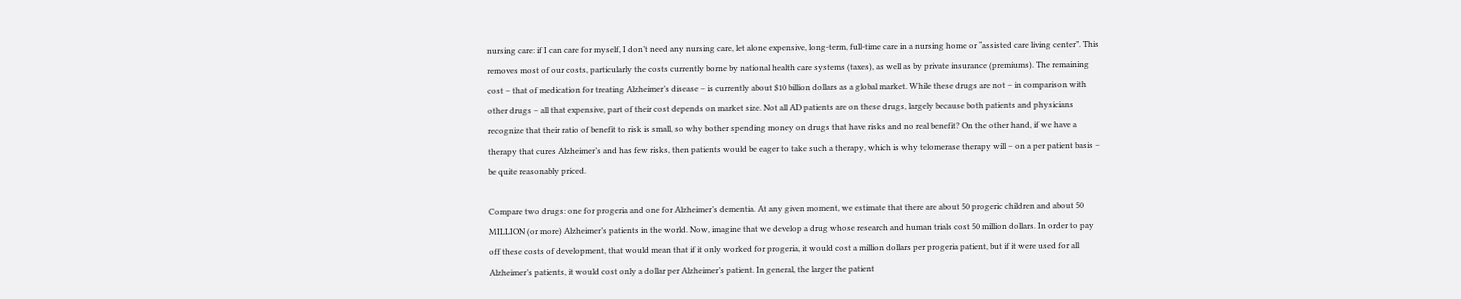nursing care: if I can care for myself, I don’t need any nursing care, let alone expensive, long-term, full-time care in a nursing home or “assisted care living center”. This removes most of our costs, particularly the costs currently borne by national health care systems (taxes), as well as by private insurance (premiums). The remaining cost – that of medication for treating Alzheimer’s disease – is currently about $10 billion dollars as a global market. While these drugs are not – in comparison with other drugs – all that expensive, part of their cost depends on market size. Not all AD patients are on these drugs, largely because both patients and physicians recognize that their ratio of benefit to risk is small, so why bother spending money on drugs that have risks and no real benefit? On the other hand, if we have a therapy that cures Alzheimer’s and has few risks, then patients would be eager to take such a therapy, which is why telomerase therapy will – on a per patient basis – be quite reasonably priced.

Compare two drugs: one for progeria and one for Alzheimer’s dementia. At any given moment, we estimate that there are about 50 progeric children and about 50 MILLION (or more) Alzheimer’s patients in the world. Now, imagine that we develop a drug whose research and human trials cost 50 million dollars. In order to pay off these costs of development, that would mean that if it only worked for progeria, it would cost a million dollars per progeria patient, but if it were used for all Alzheimer’s patients, it would cost only a dollar per Alzheimer’s patient. In general, the larger the patient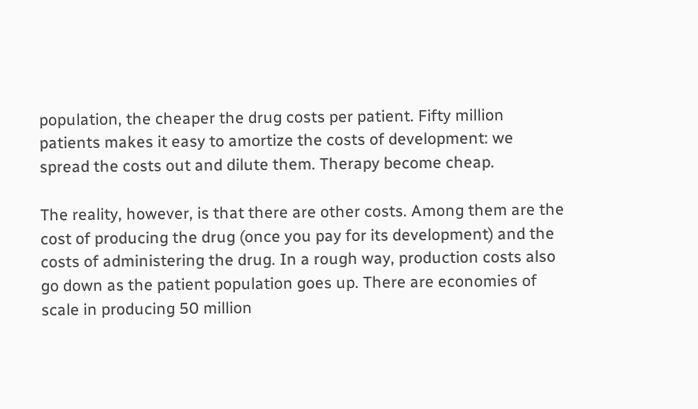population, the cheaper the drug costs per patient. Fifty million patients makes it easy to amortize the costs of development: we spread the costs out and dilute them. Therapy become cheap.

The reality, however, is that there are other costs. Among them are the cost of producing the drug (once you pay for its development) and the costs of administering the drug. In a rough way, production costs also go down as the patient population goes up. There are economies of scale in producing 50 million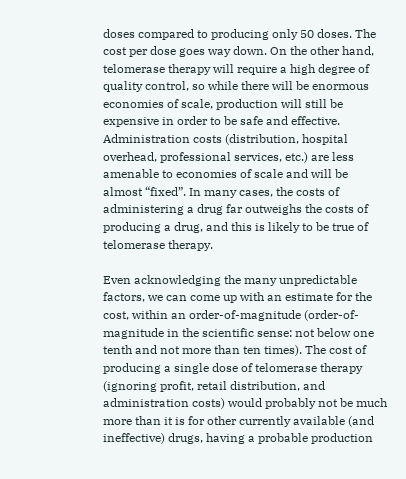doses compared to producing only 50 doses. The cost per dose goes way down. On the other hand, telomerase therapy will require a high degree of quality control, so while there will be enormous economies of scale, production will still be expensive in order to be safe and effective. Administration costs (distribution, hospital overhead, professional services, etc.) are less amenable to economies of scale and will be almost “fixed”. In many cases, the costs of administering a drug far outweighs the costs of producing a drug, and this is likely to be true of telomerase therapy.

Even acknowledging the many unpredictable factors, we can come up with an estimate for the cost, within an order-of-magnitude (order-of-magnitude in the scientific sense: not below one tenth and not more than ten times). The cost of producing a single dose of telomerase therapy (ignoring profit, retail distribution, and administration costs) would probably not be much more than it is for other currently available (and ineffective) drugs, having a probable production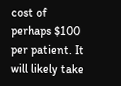cost of perhaps $100 per patient. It will likely take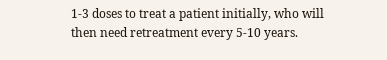1-3 doses to treat a patient initially, who will then need retreatment every 5-10 years.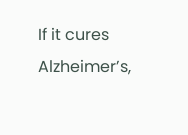If it cures Alzheimer’s,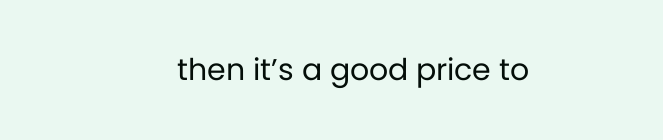then it’s a good price to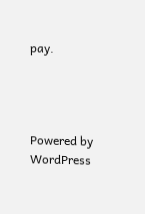pay.




Powered by WordPress